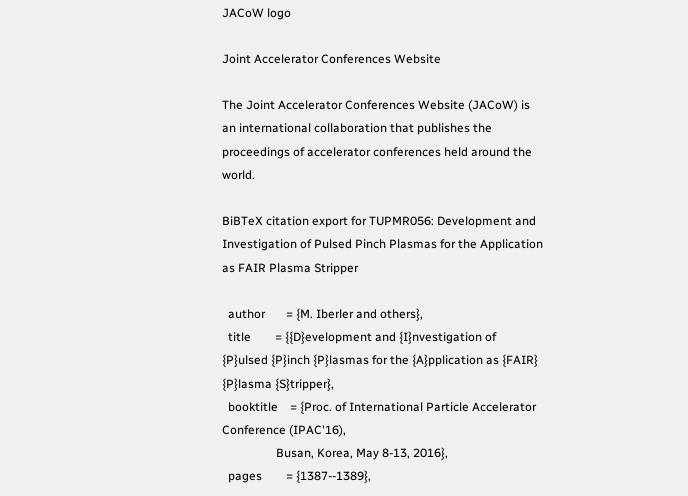JACoW logo

Joint Accelerator Conferences Website

The Joint Accelerator Conferences Website (JACoW) is an international collaboration that publishes the proceedings of accelerator conferences held around the world.

BiBTeX citation export for TUPMR056: Development and Investigation of Pulsed Pinch Plasmas for the Application as FAIR Plasma Stripper

  author       = {M. Iberler and others},
  title        = {{D}evelopment and {I}nvestigation of  {P}ulsed {P}inch {P}lasmas for the {A}pplication as {FAIR} {P}lasma {S}tripper},
  booktitle    = {Proc. of International Particle Accelerator Conference (IPAC'16),
                  Busan, Korea, May 8-13, 2016},
  pages        = {1387--1389},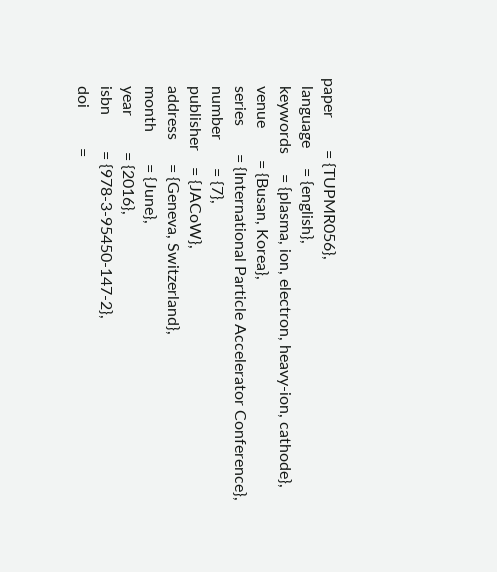paper        = {TUPMR056},
  language     = {english},
  keywords     = {plasma, ion, electron, heavy-ion, cathode},
  venue        = {Busan, Korea},
  series       = {International Particle Accelerator Conference},
  number       = {7},
  publisher    = {JACoW},
  address      = {Geneva, Switzerland},
  month        = {June},
  year         = {2016},
  isbn         = {978-3-95450-147-2},
  doi          =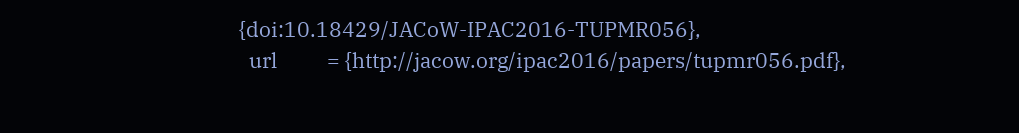{doi:10.18429/JACoW-IPAC2016-TUPMR056},
  url          = {http://jacow.org/ipac2016/papers/tupmr056.pdf},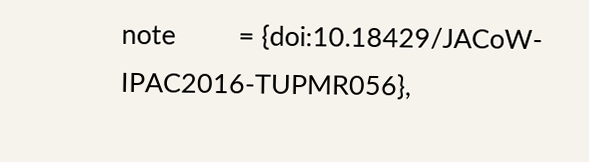note         = {doi:10.18429/JACoW-IPAC2016-TUPMR056},